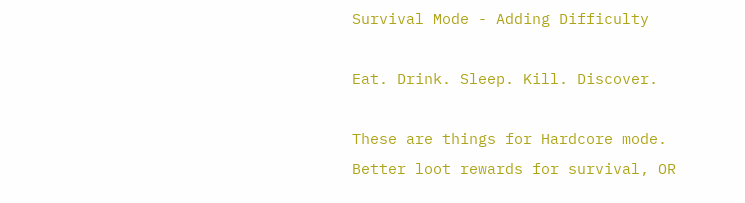Survival Mode - Adding Difficulty

Eat. Drink. Sleep. Kill. Discover.

These are things for Hardcore mode. Better loot rewards for survival, OR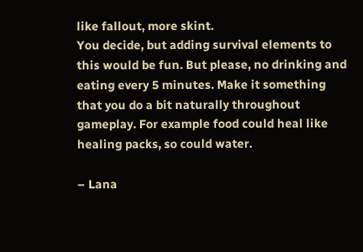like fallout, more skint.
You decide, but adding survival elements to this would be fun. But please, no drinking and eating every 5 minutes. Make it something that you do a bit naturally throughout gameplay. For example food could heal like healing packs, so could water.

– Lana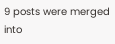9 posts were merged into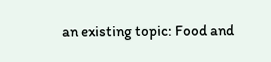an existing topic: Food and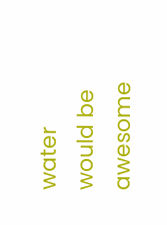water would be awesome